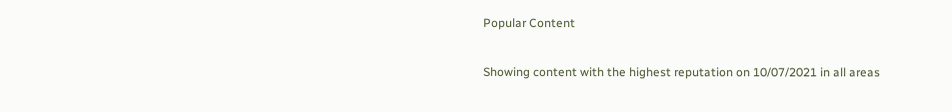Popular Content

Showing content with the highest reputation on 10/07/2021 in all areas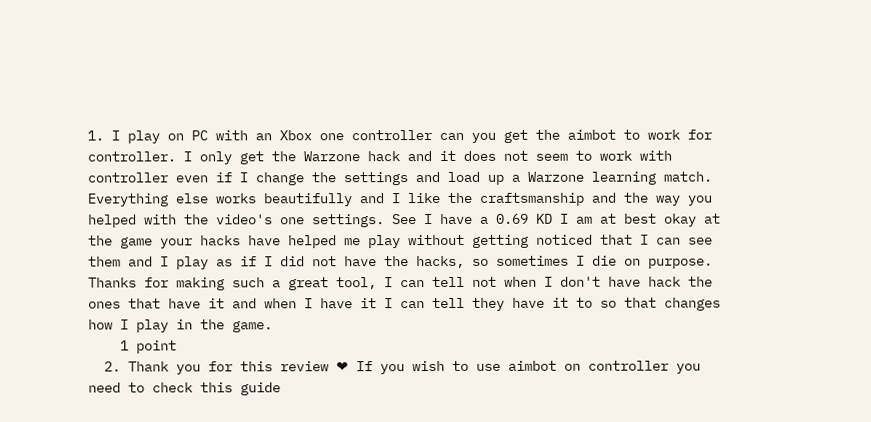1. I play on PC with an Xbox one controller can you get the aimbot to work for controller. I only get the Warzone hack and it does not seem to work with controller even if I change the settings and load up a Warzone learning match. Everything else works beautifully and I like the craftsmanship and the way you helped with the video's one settings. See I have a 0.69 KD I am at best okay at the game your hacks have helped me play without getting noticed that I can see them and I play as if I did not have the hacks, so sometimes I die on purpose. Thanks for making such a great tool, I can tell not when I don't have hack the ones that have it and when I have it I can tell they have it to so that changes how I play in the game.
    1 point
  2. Thank you for this review ❤ If you wish to use aimbot on controller you need to check this guide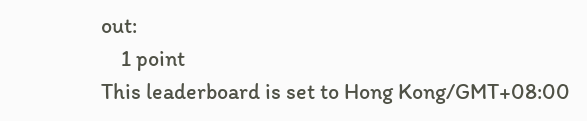out:
    1 point
This leaderboard is set to Hong Kong/GMT+08:00